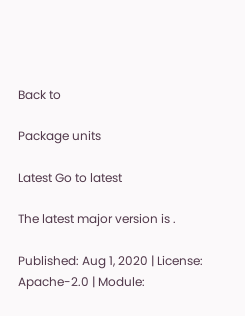Back to

Package units

Latest Go to latest

The latest major version is .

Published: Aug 1, 2020 | License: Apache-2.0 | Module: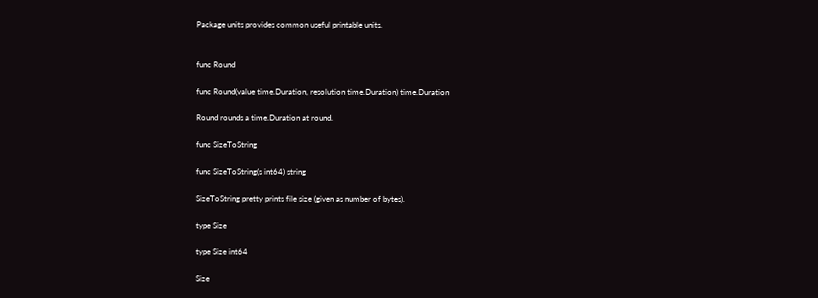Package units provides common useful printable units.


func Round

func Round(value time.Duration, resolution time.Duration) time.Duration

Round rounds a time.Duration at round.

func SizeToString

func SizeToString(s int64) string

SizeToString pretty prints file size (given as number of bytes).

type Size

type Size int64

Size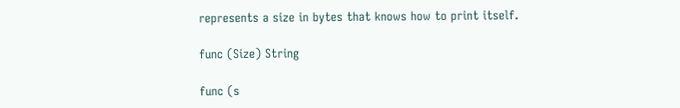represents a size in bytes that knows how to print itself.

func (Size) String

func (s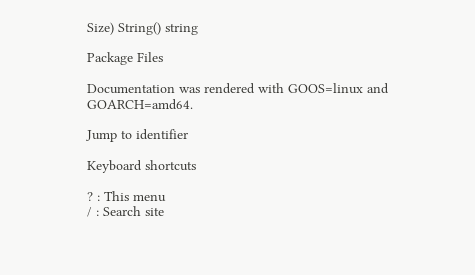Size) String() string

Package Files

Documentation was rendered with GOOS=linux and GOARCH=amd64.

Jump to identifier

Keyboard shortcuts

? : This menu
/ : Search site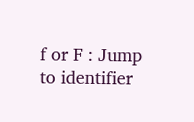f or F : Jump to identifier